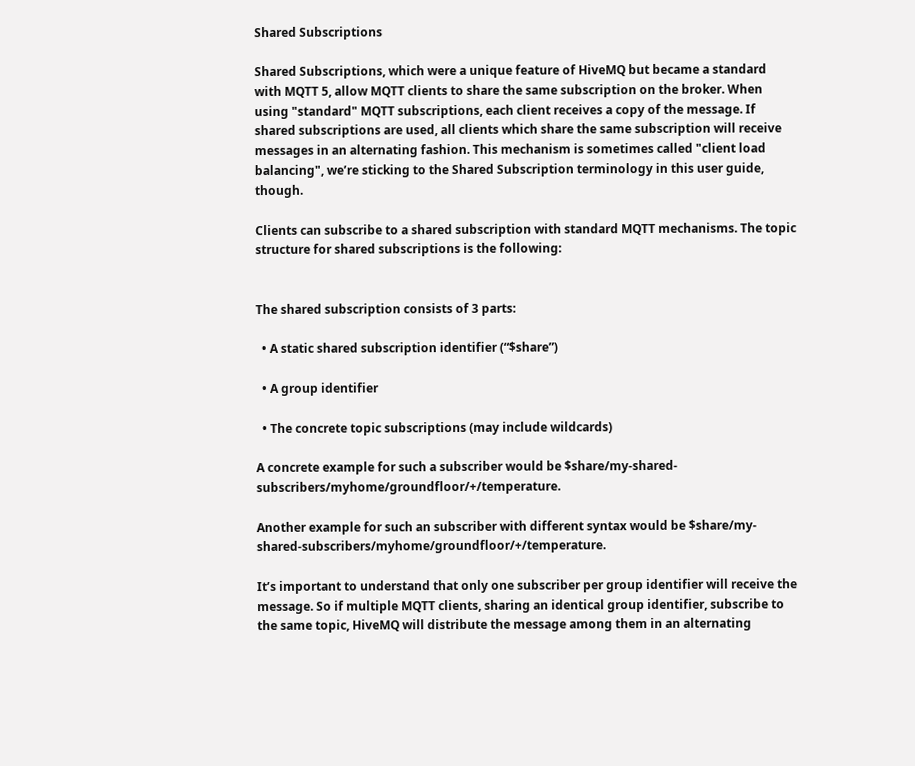Shared Subscriptions

Shared Subscriptions, which were a unique feature of HiveMQ but became a standard with MQTT 5, allow MQTT clients to share the same subscription on the broker. When using "standard" MQTT subscriptions, each client receives a copy of the message. If shared subscriptions are used, all clients which share the same subscription will receive messages in an alternating fashion. This mechanism is sometimes called "client load balancing", we’re sticking to the Shared Subscription terminology in this user guide, though.

Clients can subscribe to a shared subscription with standard MQTT mechanisms. The topic structure for shared subscriptions is the following:


The shared subscription consists of 3 parts:

  • A static shared subscription identifier (“$share”)

  • A group identifier

  • The concrete topic subscriptions (may include wildcards)

A concrete example for such a subscriber would be $share/my-shared-subscribers/myhome/groundfloor/+/temperature.

Another example for such an subscriber with different syntax would be $share/my-shared-subscribers/myhome/groundfloor/+/temperature.

It’s important to understand that only one subscriber per group identifier will receive the message. So if multiple MQTT clients, sharing an identical group identifier, subscribe to the same topic, HiveMQ will distribute the message among them in an alternating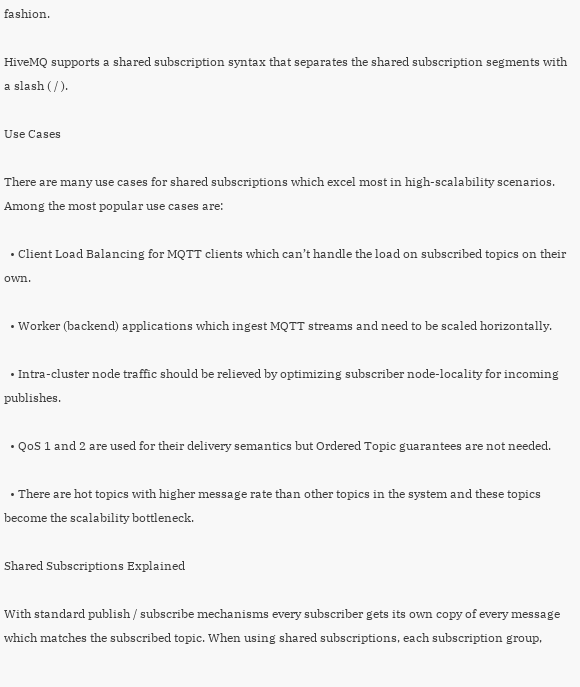fashion.

HiveMQ supports a shared subscription syntax that separates the shared subscription segments with a slash ( / ).

Use Cases

There are many use cases for shared subscriptions which excel most in high-scalability scenarios. Among the most popular use cases are:

  • Client Load Balancing for MQTT clients which can’t handle the load on subscribed topics on their own.

  • Worker (backend) applications which ingest MQTT streams and need to be scaled horizontally.

  • Intra-cluster node traffic should be relieved by optimizing subscriber node-locality for incoming publishes.

  • QoS 1 and 2 are used for their delivery semantics but Ordered Topic guarantees are not needed.

  • There are hot topics with higher message rate than other topics in the system and these topics become the scalability bottleneck.

Shared Subscriptions Explained

With standard publish / subscribe mechanisms every subscriber gets its own copy of every message which matches the subscribed topic. When using shared subscriptions, each subscription group,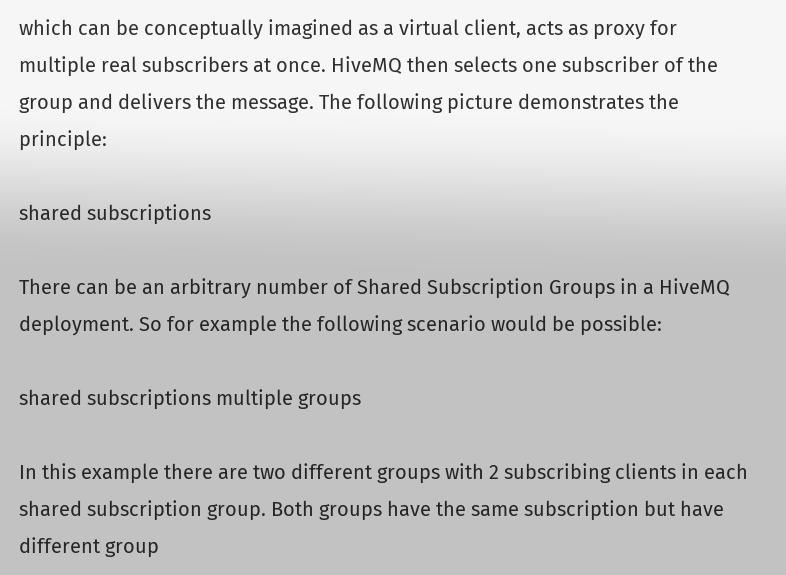which can be conceptually imagined as a virtual client, acts as proxy for multiple real subscribers at once. HiveMQ then selects one subscriber of the group and delivers the message. The following picture demonstrates the principle:

shared subscriptions

There can be an arbitrary number of Shared Subscription Groups in a HiveMQ deployment. So for example the following scenario would be possible:

shared subscriptions multiple groups

In this example there are two different groups with 2 subscribing clients in each shared subscription group. Both groups have the same subscription but have different group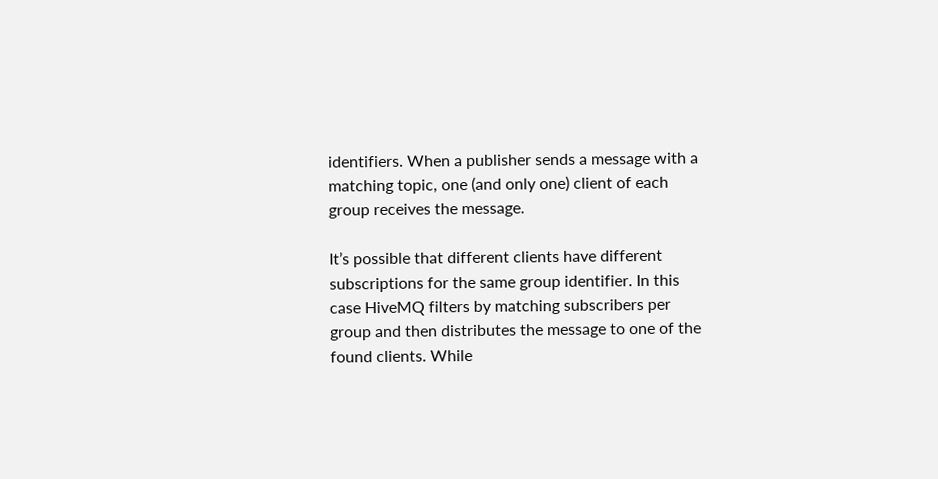identifiers. When a publisher sends a message with a matching topic, one (and only one) client of each group receives the message.

It’s possible that different clients have different subscriptions for the same group identifier. In this case HiveMQ filters by matching subscribers per group and then distributes the message to one of the found clients. While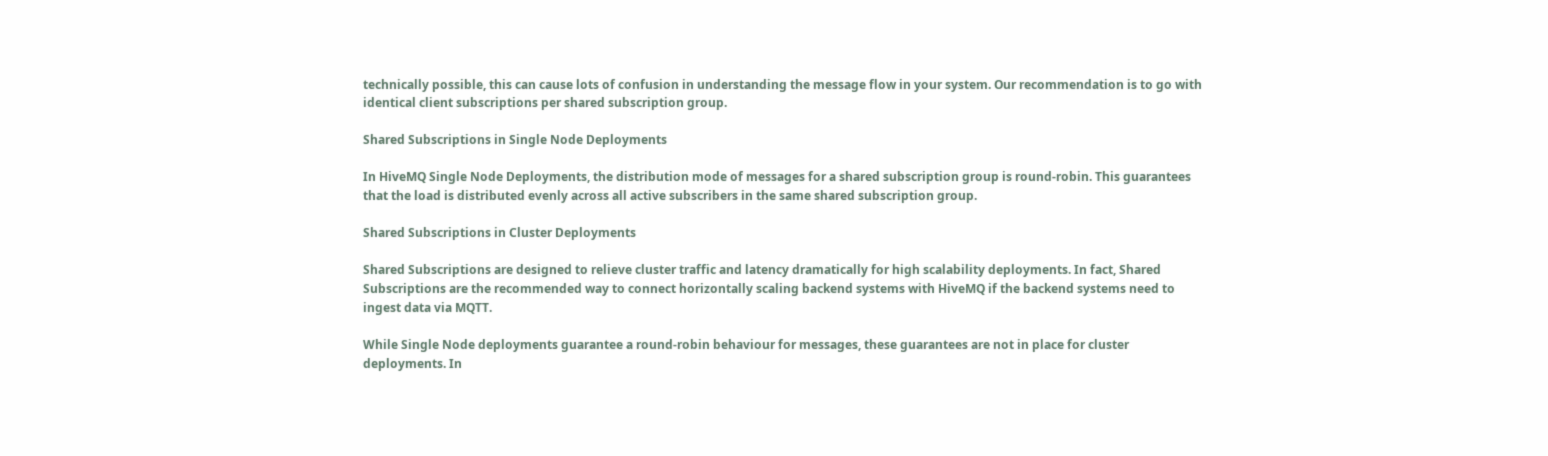technically possible, this can cause lots of confusion in understanding the message flow in your system. Our recommendation is to go with identical client subscriptions per shared subscription group.

Shared Subscriptions in Single Node Deployments

In HiveMQ Single Node Deployments, the distribution mode of messages for a shared subscription group is round-robin. This guarantees that the load is distributed evenly across all active subscribers in the same shared subscription group.

Shared Subscriptions in Cluster Deployments

Shared Subscriptions are designed to relieve cluster traffic and latency dramatically for high scalability deployments. In fact, Shared Subscriptions are the recommended way to connect horizontally scaling backend systems with HiveMQ if the backend systems need to ingest data via MQTT.

While Single Node deployments guarantee a round-robin behaviour for messages, these guarantees are not in place for cluster deployments. In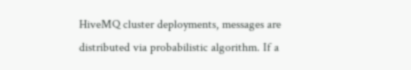HiveMQ cluster deployments, messages are distributed via probabilistic algorithm. If a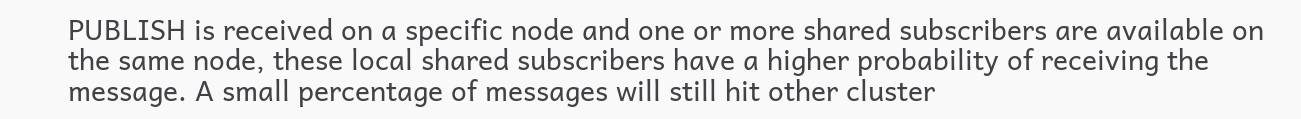PUBLISH is received on a specific node and one or more shared subscribers are available on the same node, these local shared subscribers have a higher probability of receiving the message. A small percentage of messages will still hit other cluster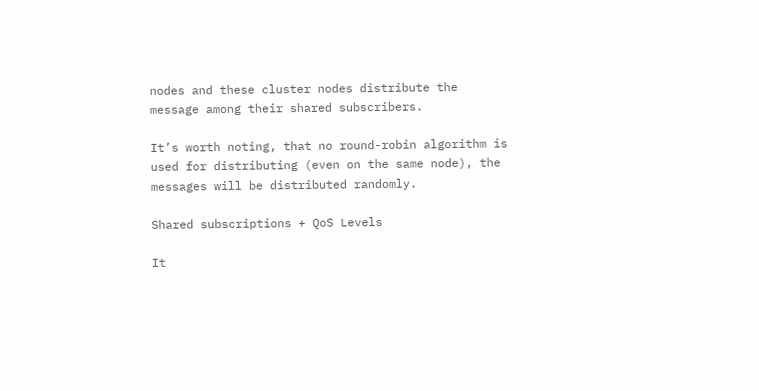nodes and these cluster nodes distribute the message among their shared subscribers.

It’s worth noting, that no round-robin algorithm is used for distributing (even on the same node), the messages will be distributed randomly.

Shared subscriptions + QoS Levels

It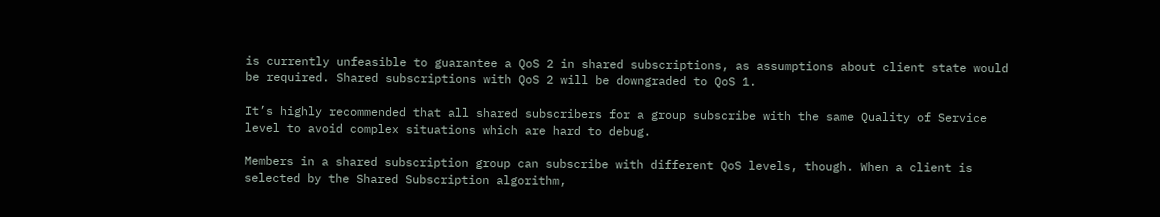is currently unfeasible to guarantee a QoS 2 in shared subscriptions, as assumptions about client state would be required. Shared subscriptions with QoS 2 will be downgraded to QoS 1.

It’s highly recommended that all shared subscribers for a group subscribe with the same Quality of Service level to avoid complex situations which are hard to debug.

Members in a shared subscription group can subscribe with different QoS levels, though. When a client is selected by the Shared Subscription algorithm,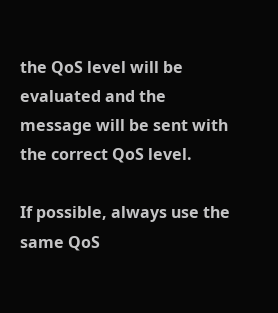the QoS level will be evaluated and the message will be sent with the correct QoS level.

If possible, always use the same QoS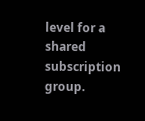level for a shared subscription group.